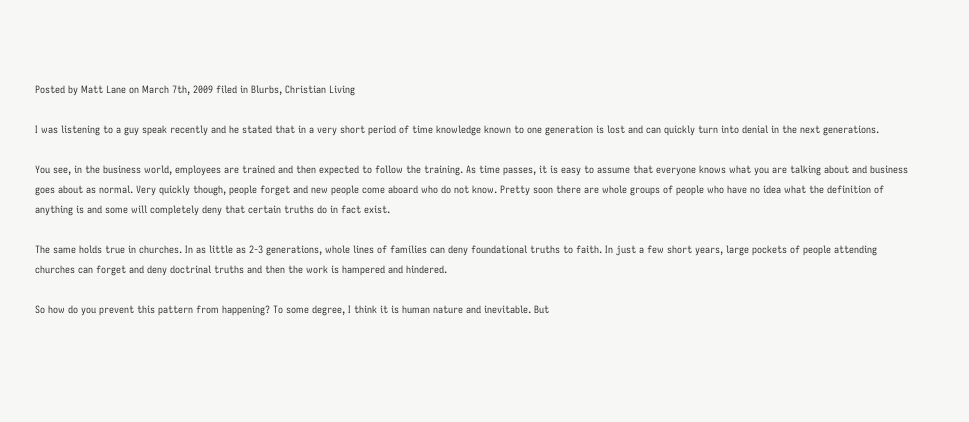Posted by Matt Lane on March 7th, 2009 filed in Blurbs, Christian Living

I was listening to a guy speak recently and he stated that in a very short period of time knowledge known to one generation is lost and can quickly turn into denial in the next generations.

You see, in the business world, employees are trained and then expected to follow the training. As time passes, it is easy to assume that everyone knows what you are talking about and business goes about as normal. Very quickly though, people forget and new people come aboard who do not know. Pretty soon there are whole groups of people who have no idea what the definition of anything is and some will completely deny that certain truths do in fact exist.

The same holds true in churches. In as little as 2-3 generations, whole lines of families can deny foundational truths to faith. In just a few short years, large pockets of people attending churches can forget and deny doctrinal truths and then the work is hampered and hindered.

So how do you prevent this pattern from happening? To some degree, I think it is human nature and inevitable. But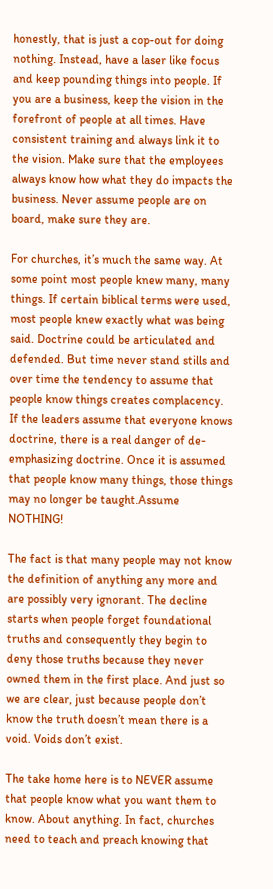honestly, that is just a cop-out for doing nothing. Instead, have a laser like focus and keep pounding things into people. If you are a business, keep the vision in the forefront of people at all times. Have consistent training and always link it to the vision. Make sure that the employees always know how what they do impacts the business. Never assume people are on board, make sure they are.

For churches, it’s much the same way. At some point most people knew many, many things. If certain biblical terms were used, most people knew exactly what was being said. Doctrine could be articulated and defended. But time never stand stills and over time the tendency to assume that people know things creates complacency. If the leaders assume that everyone knows doctrine, there is a real danger of de-emphasizing doctrine. Once it is assumed that people know many things, those things may no longer be taught.Assume NOTHING!

The fact is that many people may not know the definition of anything any more and are possibly very ignorant. The decline starts when people forget foundational truths and consequently they begin to deny those truths because they never owned them in the first place. And just so we are clear, just because people don’t know the truth doesn’t mean there is a void. Voids don’t exist.

The take home here is to NEVER assume that people know what you want them to know. About anything. In fact, churches need to teach and preach knowing that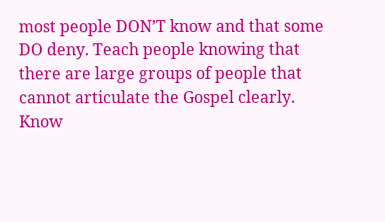most people DON’T know and that some DO deny. Teach people knowing that there are large groups of people that cannot articulate the Gospel clearly. Know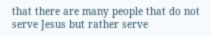that there are many people that do not serve Jesus but rather serve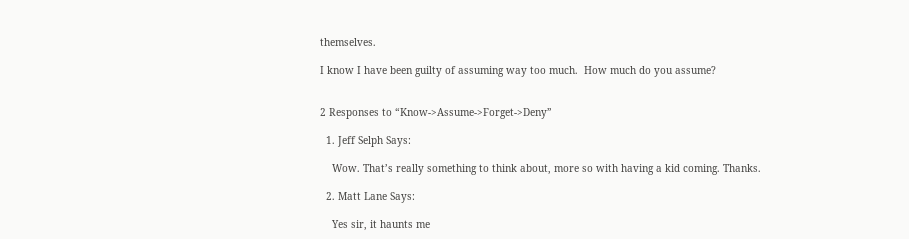themselves.

I know I have been guilty of assuming way too much.  How much do you assume?


2 Responses to “Know->Assume->Forget->Deny”

  1. Jeff Selph Says:

    Wow. That’s really something to think about, more so with having a kid coming. Thanks.

  2. Matt Lane Says:

    Yes sir, it haunts me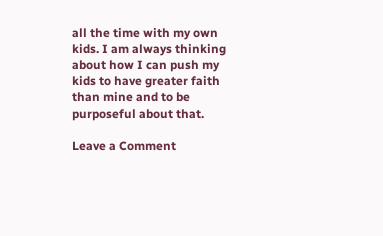all the time with my own kids. I am always thinking about how I can push my kids to have greater faith than mine and to be purposeful about that.

Leave a Comment